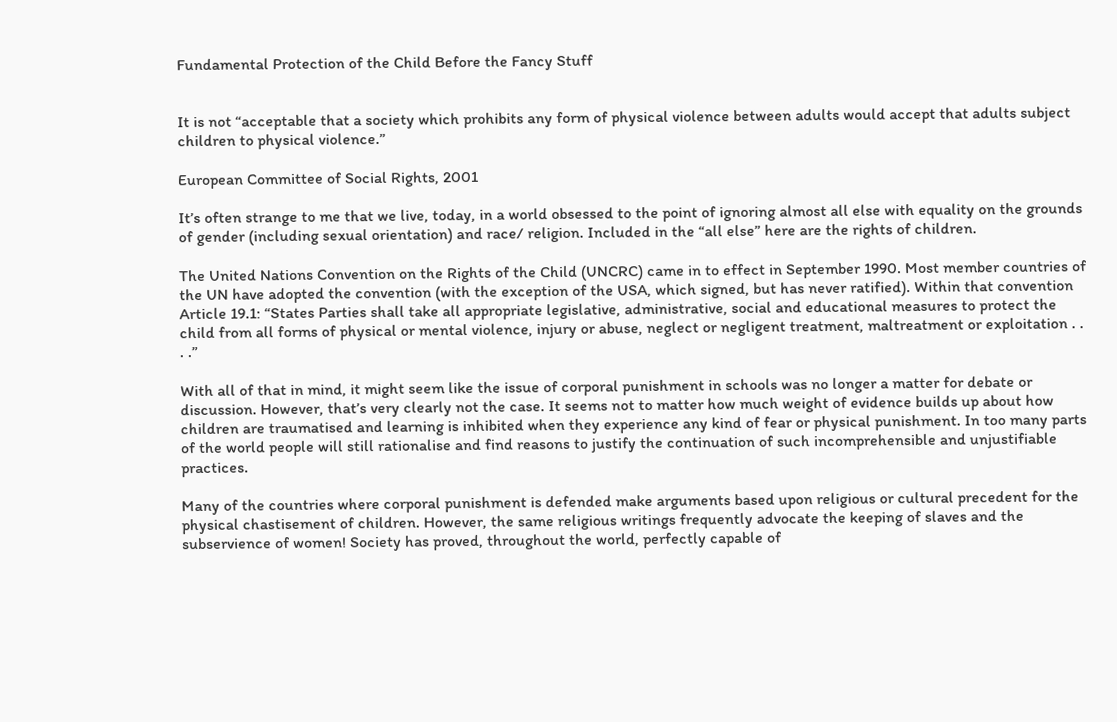Fundamental Protection of the Child Before the Fancy Stuff


It is not “acceptable that a society which prohibits any form of physical violence between adults would accept that adults subject children to physical violence.”

European Committee of Social Rights, 2001

It’s often strange to me that we live, today, in a world obsessed to the point of ignoring almost all else with equality on the grounds of gender (including sexual orientation) and race/ religion. Included in the “all else” here are the rights of children.

The United Nations Convention on the Rights of the Child (UNCRC) came in to effect in September 1990. Most member countries of the UN have adopted the convention (with the exception of the USA, which signed, but has never ratified). Within that convention Article 19.1: “States Parties shall take all appropriate legislative, administrative, social and educational measures to protect the child from all forms of physical or mental violence, injury or abuse, neglect or negligent treatment, maltreatment or exploitation . . . .”

With all of that in mind, it might seem like the issue of corporal punishment in schools was no longer a matter for debate or discussion. However, that’s very clearly not the case. It seems not to matter how much weight of evidence builds up about how children are traumatised and learning is inhibited when they experience any kind of fear or physical punishment. In too many parts of the world people will still rationalise and find reasons to justify the continuation of such incomprehensible and unjustifiable practices.

Many of the countries where corporal punishment is defended make arguments based upon religious or cultural precedent for the physical chastisement of children. However, the same religious writings frequently advocate the keeping of slaves and the subservience of women! Society has proved, throughout the world, perfectly capable of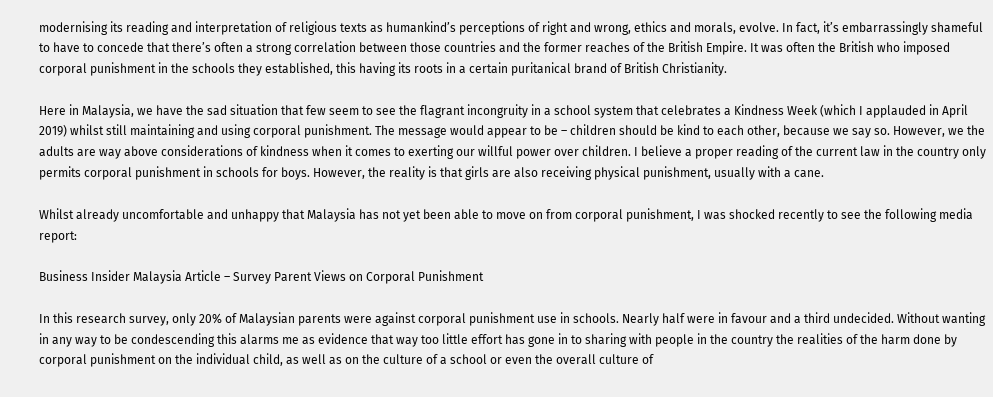modernising its reading and interpretation of religious texts as humankind’s perceptions of right and wrong, ethics and morals, evolve. In fact, it’s embarrassingly shameful to have to concede that there’s often a strong correlation between those countries and the former reaches of the British Empire. It was often the British who imposed corporal punishment in the schools they established, this having its roots in a certain puritanical brand of British Christianity.

Here in Malaysia, we have the sad situation that few seem to see the flagrant incongruity in a school system that celebrates a Kindness Week (which I applauded in April 2019) whilst still maintaining and using corporal punishment. The message would appear to be – children should be kind to each other, because we say so. However, we the adults are way above considerations of kindness when it comes to exerting our willful power over children. I believe a proper reading of the current law in the country only permits corporal punishment in schools for boys. However, the reality is that girls are also receiving physical punishment, usually with a cane.

Whilst already uncomfortable and unhappy that Malaysia has not yet been able to move on from corporal punishment, I was shocked recently to see the following media report:

Business Insider Malaysia Article – Survey Parent Views on Corporal Punishment

In this research survey, only 20% of Malaysian parents were against corporal punishment use in schools. Nearly half were in favour and a third undecided. Without wanting in any way to be condescending this alarms me as evidence that way too little effort has gone in to sharing with people in the country the realities of the harm done by corporal punishment on the individual child, as well as on the culture of a school or even the overall culture of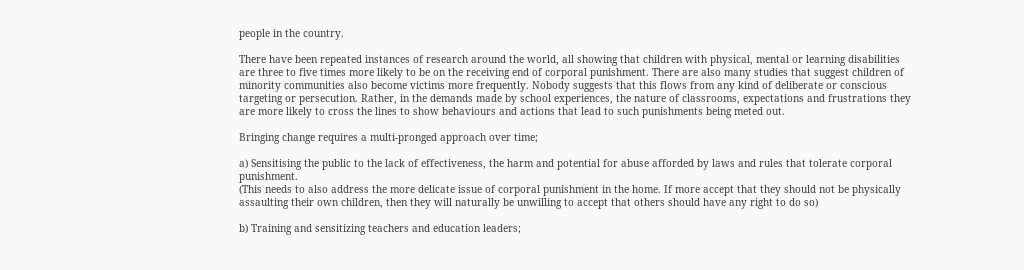people in the country.

There have been repeated instances of research around the world, all showing that children with physical, mental or learning disabilities are three to five times more likely to be on the receiving end of corporal punishment. There are also many studies that suggest children of minority communities also become victims more frequently. Nobody suggests that this flows from any kind of deliberate or conscious targeting or persecution. Rather, in the demands made by school experiences, the nature of classrooms, expectations and frustrations they are more likely to cross the lines to show behaviours and actions that lead to such punishments being meted out.

Bringing change requires a multi-pronged approach over time;

a) Sensitising the public to the lack of effectiveness, the harm and potential for abuse afforded by laws and rules that tolerate corporal punishment.
(This needs to also address the more delicate issue of corporal punishment in the home. If more accept that they should not be physically assaulting their own children, then they will naturally be unwilling to accept that others should have any right to do so)

b) Training and sensitizing teachers and education leaders;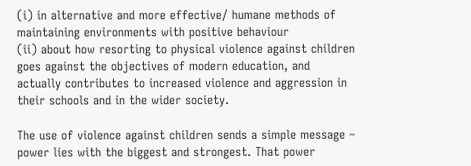(i) in alternative and more effective/ humane methods of maintaining environments with positive behaviour
(ii) about how resorting to physical violence against children goes against the objectives of modern education, and actually contributes to increased violence and aggression in their schools and in the wider society.

The use of violence against children sends a simple message – power lies with the biggest and strongest. That power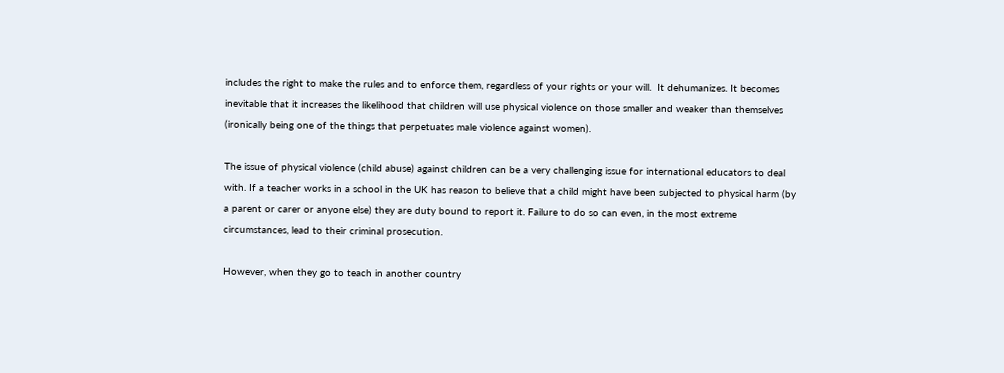includes the right to make the rules and to enforce them, regardless of your rights or your will.  It dehumanizes. It becomes inevitable that it increases the likelihood that children will use physical violence on those smaller and weaker than themselves (ironically being one of the things that perpetuates male violence against women).

The issue of physical violence (child abuse) against children can be a very challenging issue for international educators to deal with. If a teacher works in a school in the UK has reason to believe that a child might have been subjected to physical harm (by a parent or carer or anyone else) they are duty bound to report it. Failure to do so can even, in the most extreme circumstances, lead to their criminal prosecution.

However, when they go to teach in another country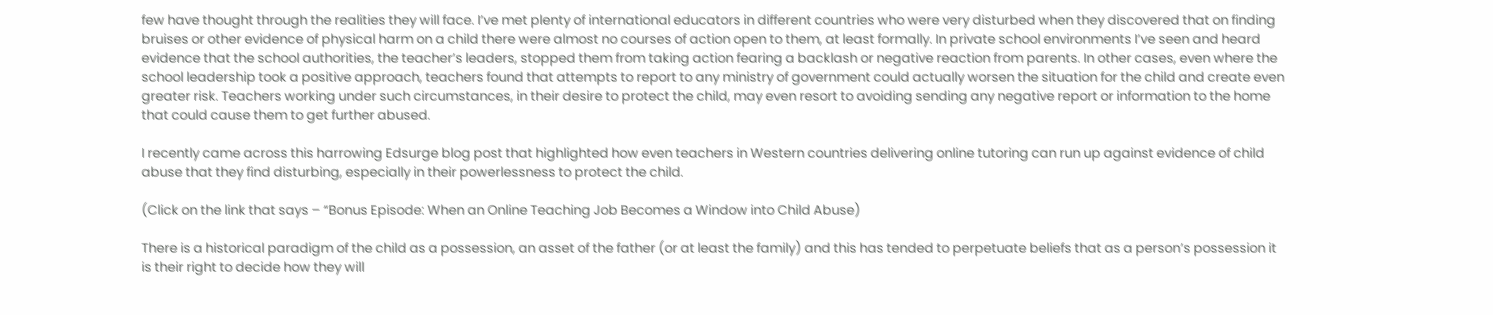few have thought through the realities they will face. I’ve met plenty of international educators in different countries who were very disturbed when they discovered that on finding bruises or other evidence of physical harm on a child there were almost no courses of action open to them, at least formally. In private school environments I’ve seen and heard evidence that the school authorities, the teacher’s leaders, stopped them from taking action fearing a backlash or negative reaction from parents. In other cases, even where the school leadership took a positive approach, teachers found that attempts to report to any ministry of government could actually worsen the situation for the child and create even greater risk. Teachers working under such circumstances, in their desire to protect the child, may even resort to avoiding sending any negative report or information to the home that could cause them to get further abused.

I recently came across this harrowing Edsurge blog post that highlighted how even teachers in Western countries delivering online tutoring can run up against evidence of child abuse that they find disturbing, especially in their powerlessness to protect the child.

(Click on the link that says – “Bonus Episode: When an Online Teaching Job Becomes a Window into Child Abuse)

There is a historical paradigm of the child as a possession, an asset of the father (or at least the family) and this has tended to perpetuate beliefs that as a person’s possession it is their right to decide how they will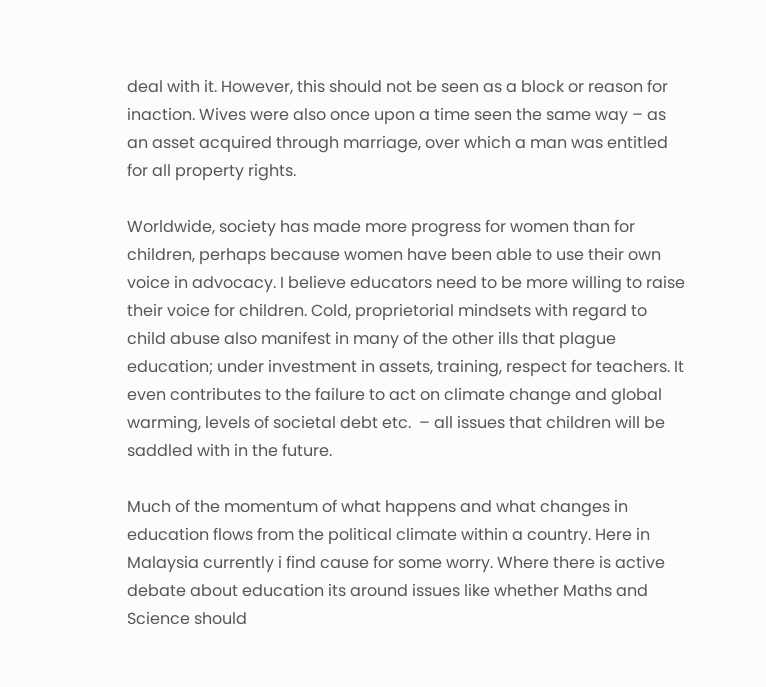deal with it. However, this should not be seen as a block or reason for inaction. Wives were also once upon a time seen the same way – as an asset acquired through marriage, over which a man was entitled for all property rights.

Worldwide, society has made more progress for women than for children, perhaps because women have been able to use their own voice in advocacy. I believe educators need to be more willing to raise their voice for children. Cold, proprietorial mindsets with regard to child abuse also manifest in many of the other ills that plague education; under investment in assets, training, respect for teachers. It even contributes to the failure to act on climate change and global warming, levels of societal debt etc.  – all issues that children will be saddled with in the future.

Much of the momentum of what happens and what changes in education flows from the political climate within a country. Here in Malaysia currently i find cause for some worry. Where there is active debate about education its around issues like whether Maths and Science should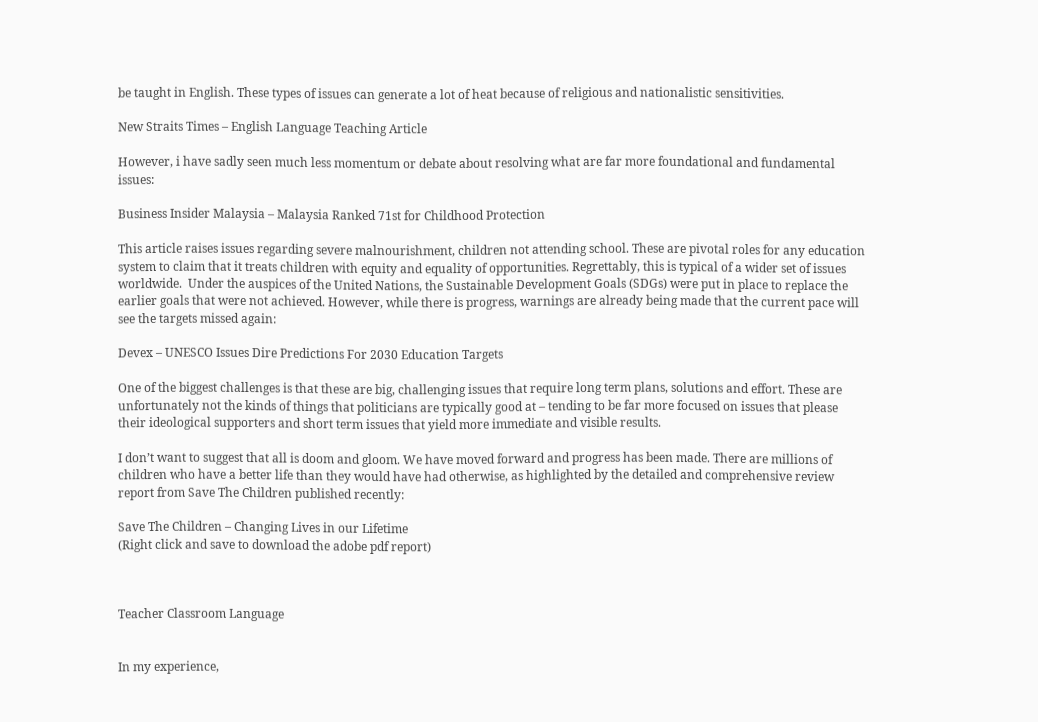be taught in English. These types of issues can generate a lot of heat because of religious and nationalistic sensitivities.

New Straits Times – English Language Teaching Article

However, i have sadly seen much less momentum or debate about resolving what are far more foundational and fundamental issues:

Business Insider Malaysia – Malaysia Ranked 71st for Childhood Protection

This article raises issues regarding severe malnourishment, children not attending school. These are pivotal roles for any education system to claim that it treats children with equity and equality of opportunities. Regrettably, this is typical of a wider set of issues worldwide.  Under the auspices of the United Nations, the Sustainable Development Goals (SDGs) were put in place to replace the earlier goals that were not achieved. However, while there is progress, warnings are already being made that the current pace will see the targets missed again:

Devex – UNESCO Issues Dire Predictions For 2030 Education Targets

One of the biggest challenges is that these are big, challenging issues that require long term plans, solutions and effort. These are unfortunately not the kinds of things that politicians are typically good at – tending to be far more focused on issues that please their ideological supporters and short term issues that yield more immediate and visible results.

I don’t want to suggest that all is doom and gloom. We have moved forward and progress has been made. There are millions of children who have a better life than they would have had otherwise, as highlighted by the detailed and comprehensive review report from Save The Children published recently:

Save The Children – Changing Lives in our Lifetime
(Right click and save to download the adobe pdf report)



Teacher Classroom Language


In my experience,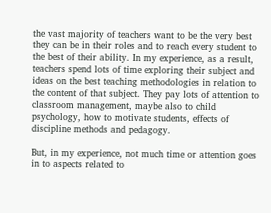the vast majority of teachers want to be the very best they can be in their roles and to reach every student to the best of their ability. In my experience, as a result, teachers spend lots of time exploring their subject and ideas on the best teaching methodologies in relation to the content of that subject. They pay lots of attention to classroom management, maybe also to child psychology, how to motivate students, effects of discipline methods and pedagogy.

But, in my experience, not much time or attention goes in to aspects related to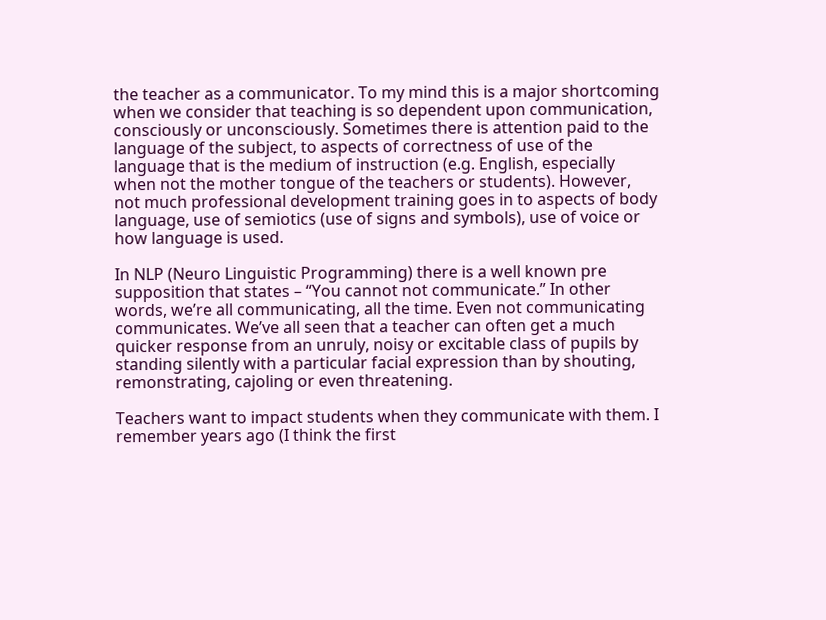the teacher as a communicator. To my mind this is a major shortcoming when we consider that teaching is so dependent upon communication, consciously or unconsciously. Sometimes there is attention paid to the language of the subject, to aspects of correctness of use of the language that is the medium of instruction (e.g. English, especially when not the mother tongue of the teachers or students). However, not much professional development training goes in to aspects of body language, use of semiotics (use of signs and symbols), use of voice or how language is used.

In NLP (Neuro Linguistic Programming) there is a well known pre supposition that states – “You cannot not communicate.” In other words, we’re all communicating, all the time. Even not communicating communicates. We’ve all seen that a teacher can often get a much quicker response from an unruly, noisy or excitable class of pupils by standing silently with a particular facial expression than by shouting, remonstrating, cajoling or even threatening.

Teachers want to impact students when they communicate with them. I remember years ago (I think the first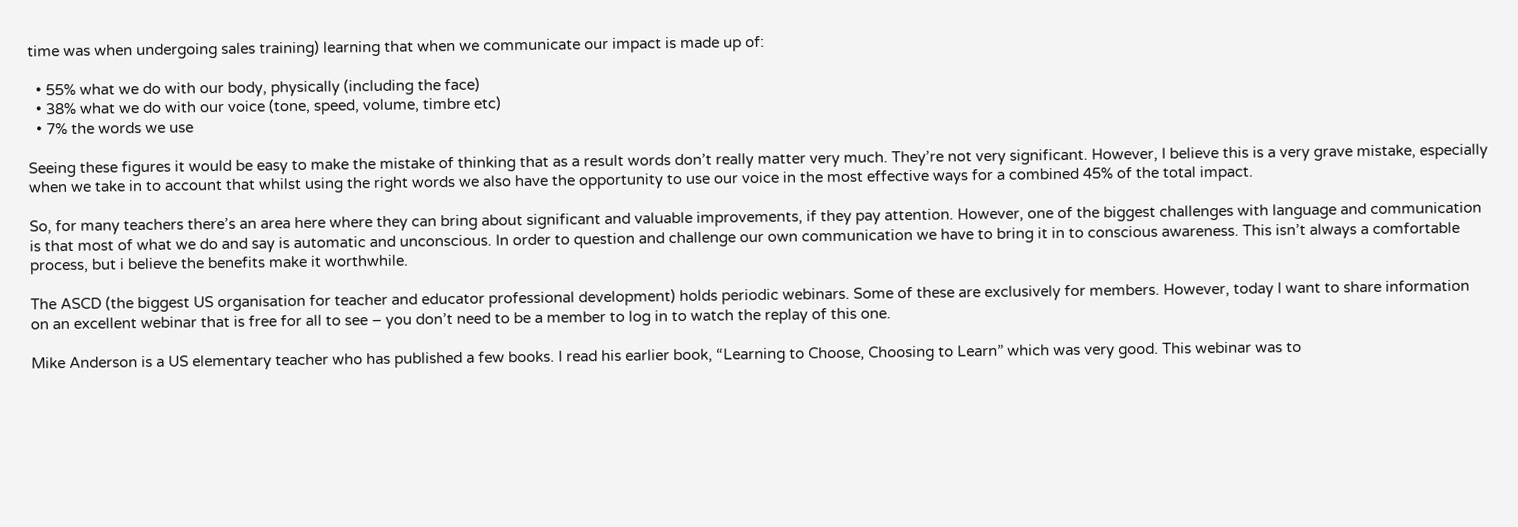time was when undergoing sales training) learning that when we communicate our impact is made up of:

  • 55% what we do with our body, physically (including the face)
  • 38% what we do with our voice (tone, speed, volume, timbre etc)
  • 7% the words we use

Seeing these figures it would be easy to make the mistake of thinking that as a result words don’t really matter very much. They’re not very significant. However, I believe this is a very grave mistake, especially when we take in to account that whilst using the right words we also have the opportunity to use our voice in the most effective ways for a combined 45% of the total impact.

So, for many teachers there’s an area here where they can bring about significant and valuable improvements, if they pay attention. However, one of the biggest challenges with language and communication is that most of what we do and say is automatic and unconscious. In order to question and challenge our own communication we have to bring it in to conscious awareness. This isn’t always a comfortable process, but i believe the benefits make it worthwhile.

The ASCD (the biggest US organisation for teacher and educator professional development) holds periodic webinars. Some of these are exclusively for members. However, today I want to share information on an excellent webinar that is free for all to see – you don’t need to be a member to log in to watch the replay of this one.

Mike Anderson is a US elementary teacher who has published a few books. I read his earlier book, “Learning to Choose, Choosing to Learn” which was very good. This webinar was to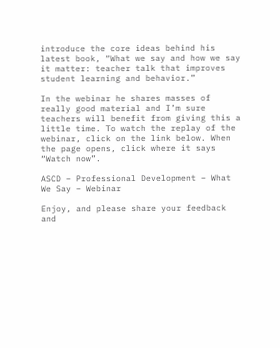introduce the core ideas behind his latest book, “What we say and how we say it matter: teacher talk that improves student learning and behavior.”

In the webinar he shares masses of really good material and I’m sure teachers will benefit from giving this a little time. To watch the replay of the webinar, click on the link below. When the page opens, click where it says “Watch now”.

ASCD – Professional Development – What We Say – Webinar

Enjoy, and please share your feedback and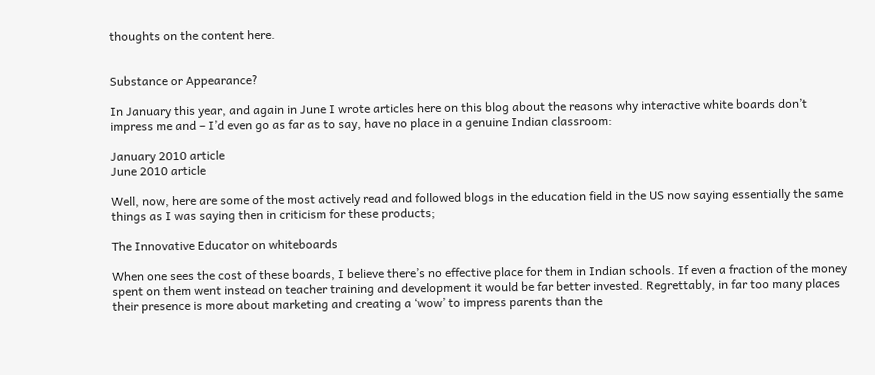thoughts on the content here.


Substance or Appearance?

In January this year, and again in June I wrote articles here on this blog about the reasons why interactive white boards don’t impress me and – I’d even go as far as to say, have no place in a genuine Indian classroom:

January 2010 article
June 2010 article

Well, now, here are some of the most actively read and followed blogs in the education field in the US now saying essentially the same things as I was saying then in criticism for these products;

The Innovative Educator on whiteboards

When one sees the cost of these boards, I believe there’s no effective place for them in Indian schools. If even a fraction of the money spent on them went instead on teacher training and development it would be far better invested. Regrettably, in far too many places their presence is more about marketing and creating a ‘wow’ to impress parents than the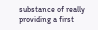substance of really providing a first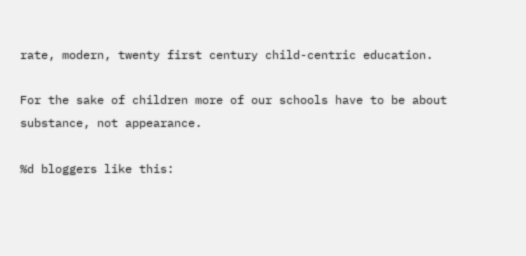rate, modern, twenty first century child-centric education.

For the sake of children more of our schools have to be about substance, not appearance.

%d bloggers like this: